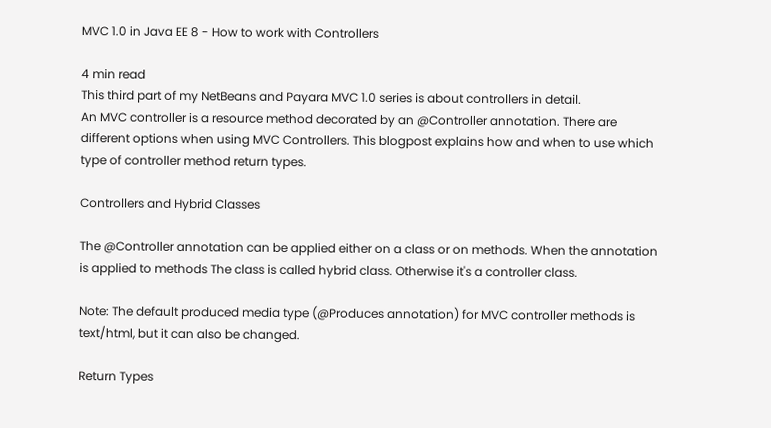MVC 1.0 in Java EE 8 - How to work with Controllers

4 min read
This third part of my NetBeans and Payara MVC 1.0 series is about controllers in detail.
An MVC controller is a resource method decorated by an @Controller annotation. There are different options when using MVC Controllers. This blogpost explains how and when to use which type of controller method return types.

Controllers and Hybrid Classes

The @Controller annotation can be applied either on a class or on methods. When the annotation is applied to methods The class is called hybrid class. Otherwise it's a controller class.

Note: The default produced media type (@Produces annotation) for MVC controller methods is text/html, but it can also be changed.

Return Types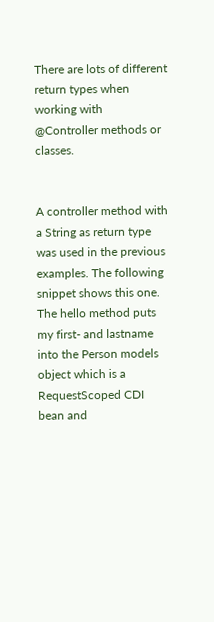There are lots of different return types when working with @Controller methods or classes.


A controller method with a String as return type was used in the previous examples. The following snippet shows this one. The hello method puts my first- and lastname into the Person models object which is a RequestScoped CDI bean and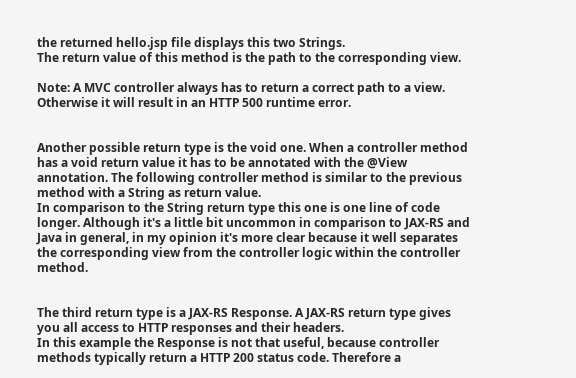the returned hello.jsp file displays this two Strings.
The return value of this method is the path to the corresponding view.

Note: A MVC controller always has to return a correct path to a view. Otherwise it will result in an HTTP 500 runtime error.


Another possible return type is the void one. When a controller method has a void return value it has to be annotated with the @View annotation. The following controller method is similar to the previous method with a String as return value.
In comparison to the String return type this one is one line of code longer. Although it's a little bit uncommon in comparison to JAX-RS and Java in general, in my opinion it's more clear because it well separates the corresponding view from the controller logic within the controller method.


The third return type is a JAX-RS Response. A JAX-RS return type gives you all access to HTTP responses and their headers.
In this example the Response is not that useful, because controller methods typically return a HTTP 200 status code. Therefore a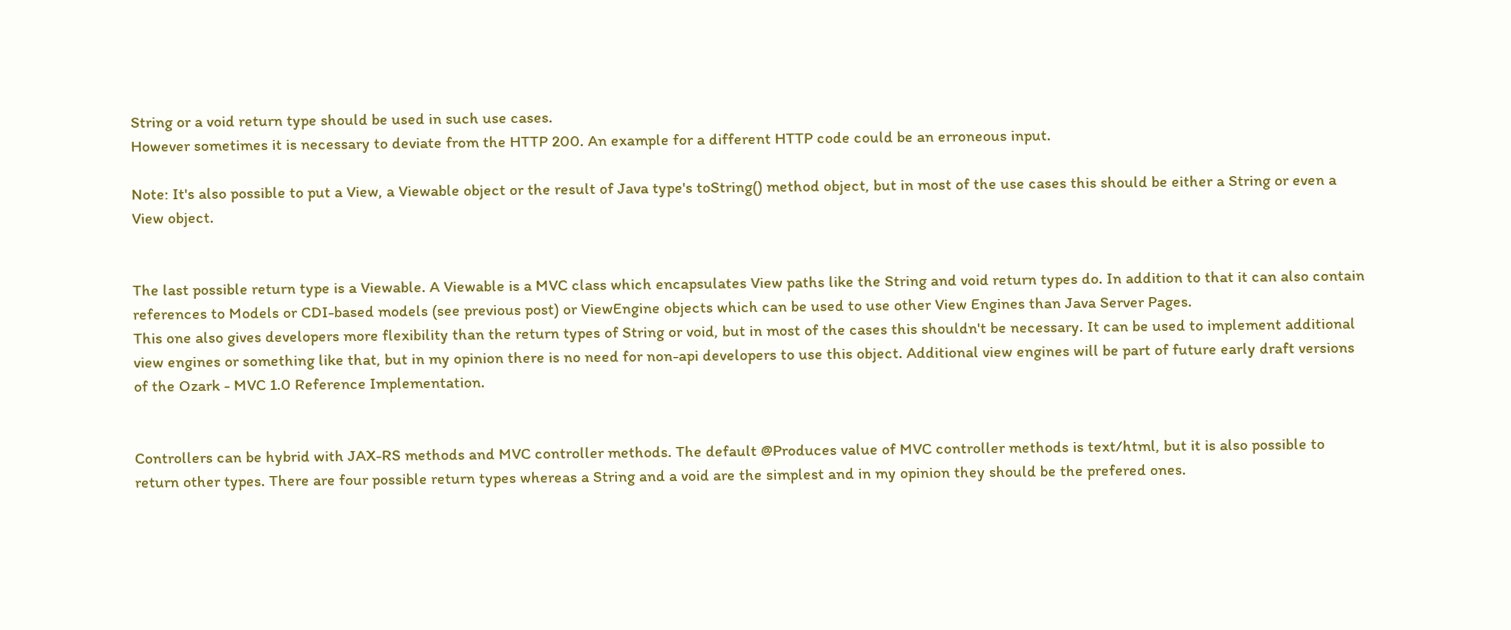String or a void return type should be used in such use cases.
However sometimes it is necessary to deviate from the HTTP 200. An example for a different HTTP code could be an erroneous input.

Note: It's also possible to put a View, a Viewable object or the result of Java type's toString() method object, but in most of the use cases this should be either a String or even a View object.


The last possible return type is a Viewable. A Viewable is a MVC class which encapsulates View paths like the String and void return types do. In addition to that it can also contain references to Models or CDI-based models (see previous post) or ViewEngine objects which can be used to use other View Engines than Java Server Pages.
This one also gives developers more flexibility than the return types of String or void, but in most of the cases this shouldn't be necessary. It can be used to implement additional view engines or something like that, but in my opinion there is no need for non-api developers to use this object. Additional view engines will be part of future early draft versions of the Ozark - MVC 1.0 Reference Implementation.


Controllers can be hybrid with JAX-RS methods and MVC controller methods. The default @Produces value of MVC controller methods is text/html, but it is also possible to return other types. There are four possible return types whereas a String and a void are the simplest and in my opinion they should be the prefered ones.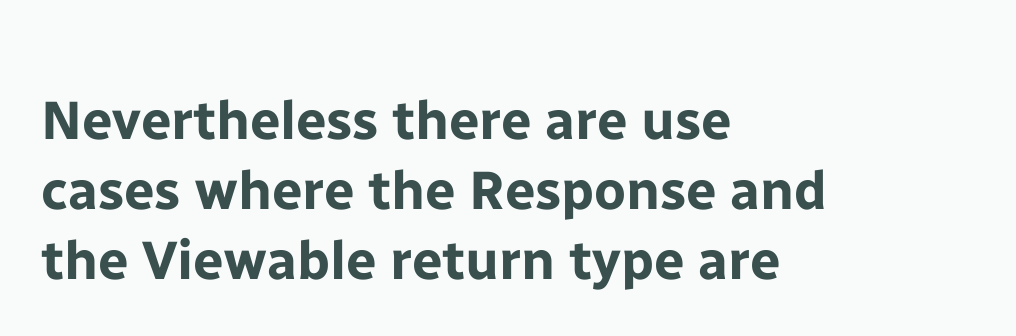Nevertheless there are use cases where the Response and the Viewable return type are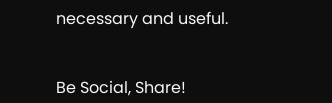necessary and useful.


Be Social, Share!